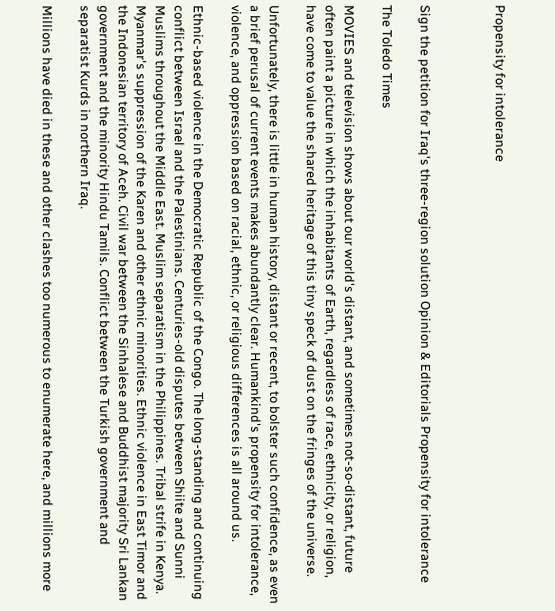Propensity for intolerance



Sign the petition for Iraq's three-region solution Opinion & Editorials Propensity for intolerance

The Toledo Times

MOVIES and television shows about our world's distant, and sometimes not-so-distant, future often paint a picture in which the inhabitants of Earth, regardless of race, ethnicity, or religion, have come to value the shared heritage of this tiny speck of dust on the fringes of the universe.

Unfortunately, there is little in human history, distant or recent, to bolster such confidence, as even a brief perusal of current events makes abundantly clear. Humankind's propensity for intolerance, violence, and oppression based on racial, ethnic, or religious differences is all around us.

Ethnic-based violence in the Democratic Republic of the Congo. The long-standing and continuing conflict between Israel and the Palestinians. Centuries-old disputes between Shiite and Sunni Muslims throughout the Middle East. Muslim separatism in the Philippines. Tribal strife in Kenya. Myanmar's suppression of the Karen and other ethnic minorities. Ethnic violence in East Timor and the Indonesian territory of Aceh. Civil war between the Sinhalese and Buddhist majority Sri Lankan government and the minority Hindu Tamils. Conflict between the Turkish government and separatist Kurds in northern Iraq.

Millions have died in these and other clashes too numerous to enumerate here, and millions more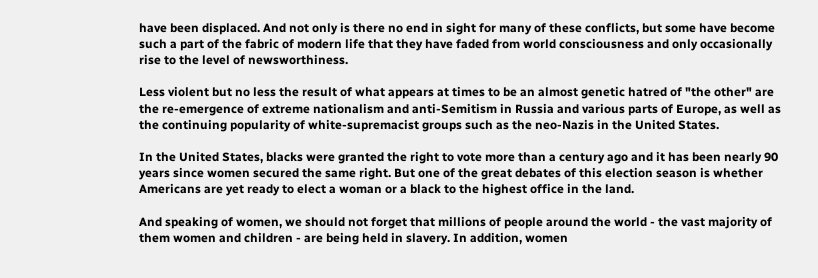have been displaced. And not only is there no end in sight for many of these conflicts, but some have become such a part of the fabric of modern life that they have faded from world consciousness and only occasionally rise to the level of newsworthiness.

Less violent but no less the result of what appears at times to be an almost genetic hatred of "the other" are the re-emergence of extreme nationalism and anti-Semitism in Russia and various parts of Europe, as well as the continuing popularity of white-supremacist groups such as the neo-Nazis in the United States.

In the United States, blacks were granted the right to vote more than a century ago and it has been nearly 90 years since women secured the same right. But one of the great debates of this election season is whether Americans are yet ready to elect a woman or a black to the highest office in the land.

And speaking of women, we should not forget that millions of people around the world - the vast majority of them women and children - are being held in slavery. In addition, women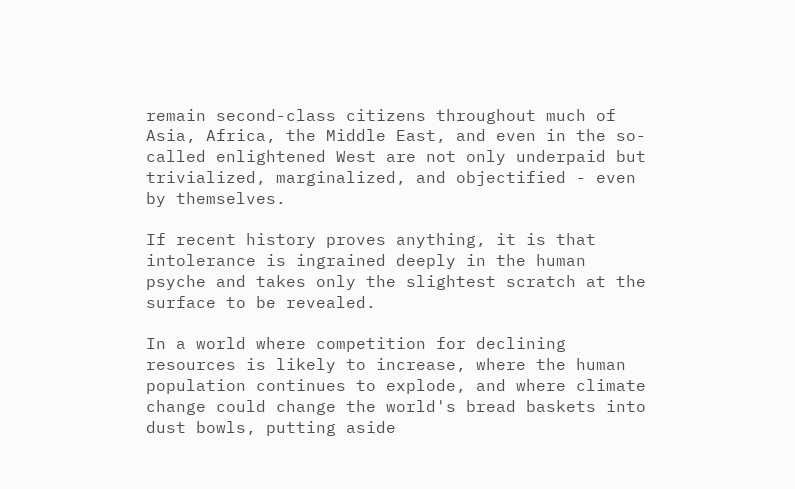remain second-class citizens throughout much of Asia, Africa, the Middle East, and even in the so-called enlightened West are not only underpaid but trivialized, marginalized, and objectified - even by themselves.

If recent history proves anything, it is that intolerance is ingrained deeply in the human psyche and takes only the slightest scratch at the surface to be revealed.

In a world where competition for declining resources is likely to increase, where the human population continues to explode, and where climate change could change the world's bread baskets into dust bowls, putting aside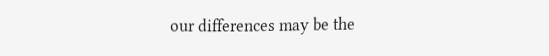our differences may be the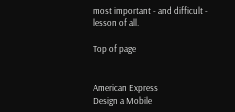most important - and difficult - lesson of all.

Top of page


American Express
Design a Mobile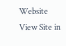Website
View Site in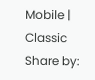Mobile | Classic
Share by: